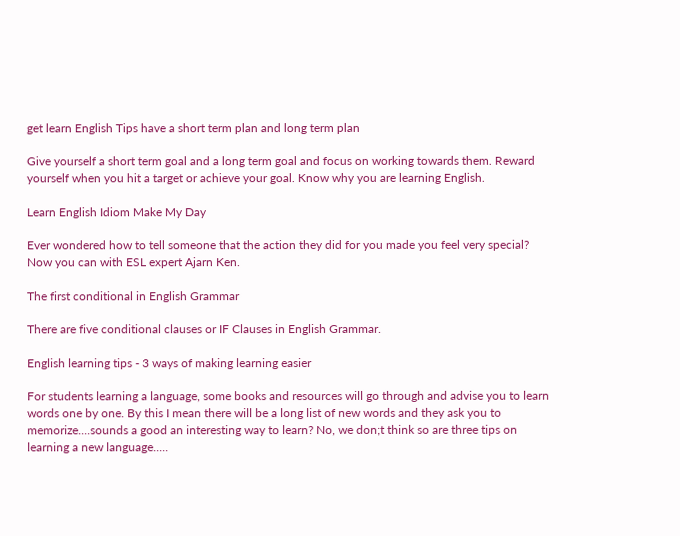get learn English Tips have a short term plan and long term plan

Give yourself a short term goal and a long term goal and focus on working towards them. Reward yourself when you hit a target or achieve your goal. Know why you are learning English.

Learn English Idiom Make My Day

Ever wondered how to tell someone that the action they did for you made you feel very special? Now you can with ESL expert Ajarn Ken.

The first conditional in English Grammar

There are five conditional clauses or IF Clauses in English Grammar.

English learning tips - 3 ways of making learning easier

For students learning a language, some books and resources will go through and advise you to learn words one by one. By this I mean there will be a long list of new words and they ask you to memorize....sounds a good an interesting way to learn? No, we don;t think so are three tips on learning a new language.....